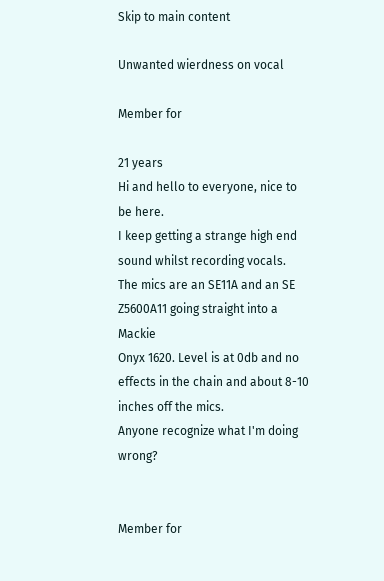Skip to main content

Unwanted wierdness on vocal

Member for

21 years
Hi and hello to everyone, nice to be here.
I keep getting a strange high end sound whilst recording vocals.
The mics are an SE11A and an SE Z5600A11 going straight into a Mackie
Onyx 1620. Level is at 0db and no effects in the chain and about 8-10 inches off the mics.
Anyone recognize what I'm doing wrong?


Member for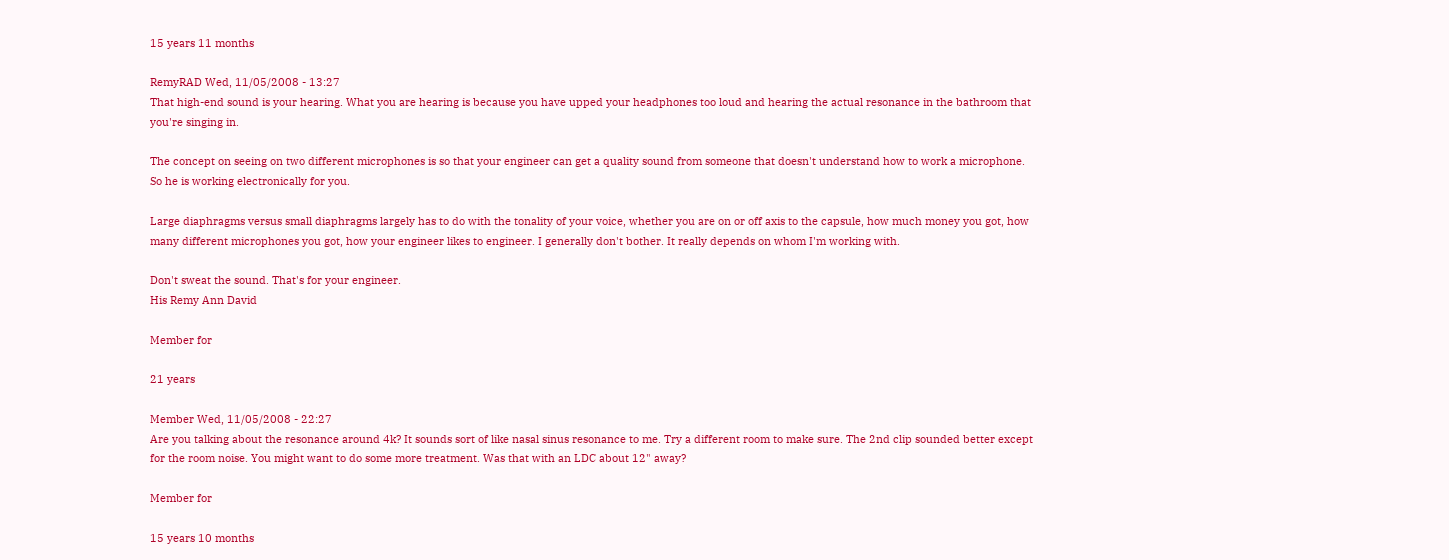15 years 11 months

RemyRAD Wed, 11/05/2008 - 13:27
That high-end sound is your hearing. What you are hearing is because you have upped your headphones too loud and hearing the actual resonance in the bathroom that you're singing in.

The concept on seeing on two different microphones is so that your engineer can get a quality sound from someone that doesn't understand how to work a microphone. So he is working electronically for you.

Large diaphragms versus small diaphragms largely has to do with the tonality of your voice, whether you are on or off axis to the capsule, how much money you got, how many different microphones you got, how your engineer likes to engineer. I generally don't bother. It really depends on whom I'm working with.

Don't sweat the sound. That's for your engineer.
His Remy Ann David

Member for

21 years

Member Wed, 11/05/2008 - 22:27
Are you talking about the resonance around 4k? It sounds sort of like nasal sinus resonance to me. Try a different room to make sure. The 2nd clip sounded better except for the room noise. You might want to do some more treatment. Was that with an LDC about 12" away?

Member for

15 years 10 months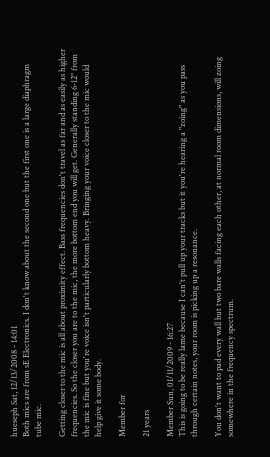hueseph Sat, 12/13/2008 - 14:01
Both mics are from sE Electronics. I don't know about the second one but the first one is a large diaphragm tube mic.

Getting closer to the mic is all about proximity effect. Bass frequencies don't travel as far and as easily as higher frequencies. So the closer you are to the mic, the more bottom end you will get. Generally standing 6-12" from the mic is fine but you're voice isn't particularly bottom heavy. Bringing your voice closer to the mic would help give it some body.

Member for

21 years

Member Sun, 01/11/2009 - 16:27
This is going to be really lame because I can't pull up your tracks but it you're hearing a "zoing" as you pass through certain notes, your room is picking up a resonance.

You don't want to pad every wall but two bare walls facing each other, at normal room dimensions, will zoing somewhere in the frequency spectrum.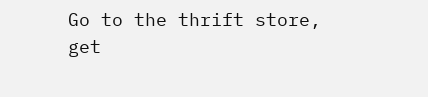Go to the thrift store, get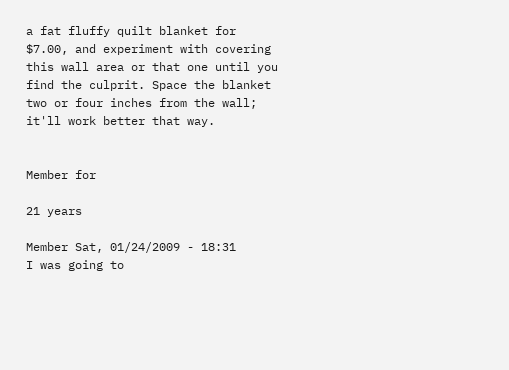a fat fluffy quilt blanket for $7.00, and experiment with covering this wall area or that one until you find the culprit. Space the blanket two or four inches from the wall; it'll work better that way.


Member for

21 years

Member Sat, 01/24/2009 - 18:31
I was going to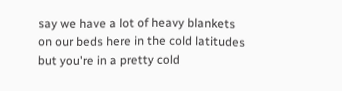say we have a lot of heavy blankets on our beds here in the cold latitudes but you're in a pretty cold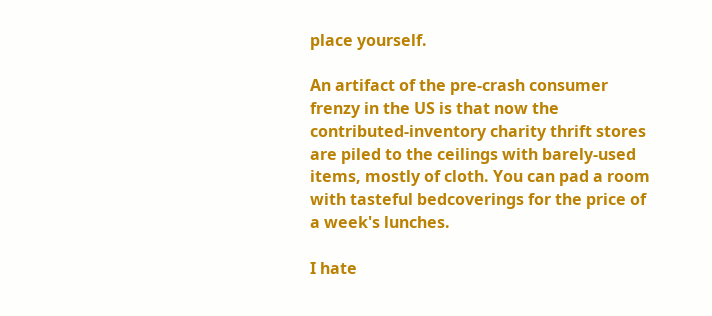place yourself.

An artifact of the pre-crash consumer frenzy in the US is that now the contributed-inventory charity thrift stores are piled to the ceilings with barely-used items, mostly of cloth. You can pad a room with tasteful bedcoverings for the price of a week's lunches.

I hate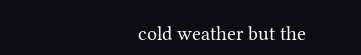cold weather but the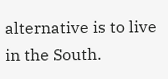alternative is to live in the South.